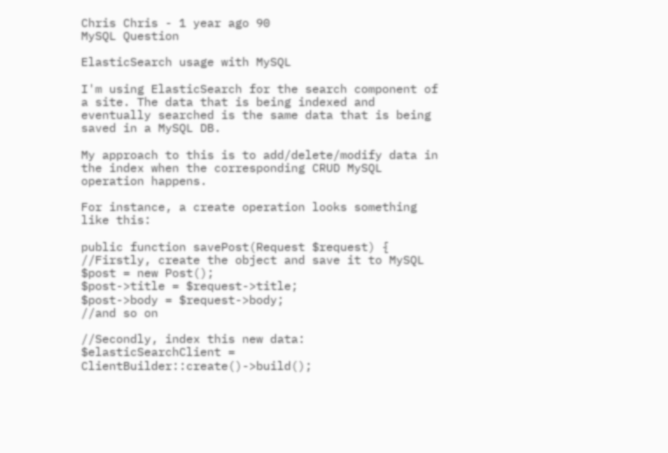Chris Chris - 1 year ago 90
MySQL Question

ElasticSearch usage with MySQL

I'm using ElasticSearch for the search component of a site. The data that is being indexed and eventually searched is the same data that is being saved in a MySQL DB.

My approach to this is to add/delete/modify data in the index when the corresponding CRUD MySQL operation happens.

For instance, a create operation looks something like this:

public function savePost(Request $request) {
//Firstly, create the object and save it to MySQL
$post = new Post();
$post->title = $request->title;
$post->body = $request->body;
//and so on

//Secondly, index this new data:
$elasticSearchClient = ClientBuilder::create()->build();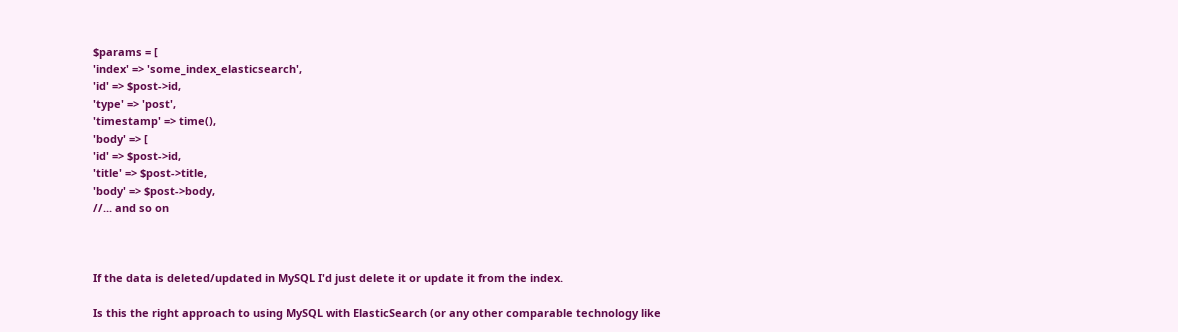$params = [
'index' => 'some_index_elasticsearch',
'id' => $post->id,
'type' => 'post',
'timestamp' => time(),
'body' => [
'id' => $post->id,
'title' => $post->title,
'body' => $post->body,
//... and so on



If the data is deleted/updated in MySQL I'd just delete it or update it from the index.

Is this the right approach to using MySQL with ElasticSearch (or any other comparable technology like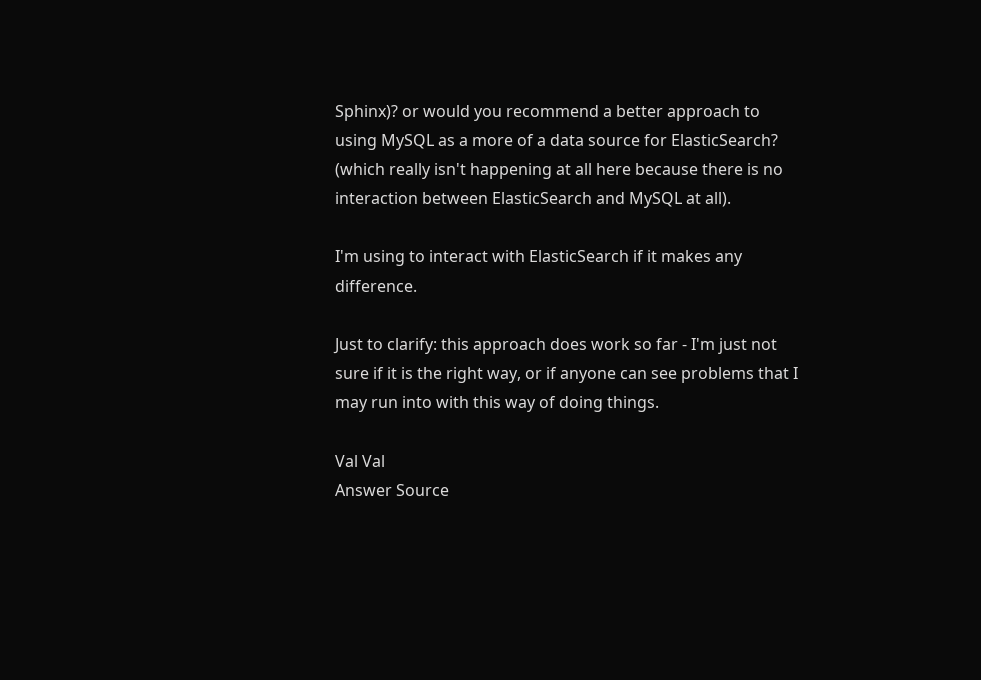Sphinx)? or would you recommend a better approach to using MySQL as a more of a data source for ElasticSearch? (which really isn't happening at all here because there is no interaction between ElasticSearch and MySQL at all).

I'm using to interact with ElasticSearch if it makes any difference.

Just to clarify: this approach does work so far - I'm just not sure if it is the right way, or if anyone can see problems that I may run into with this way of doing things.

Val Val
Answer Source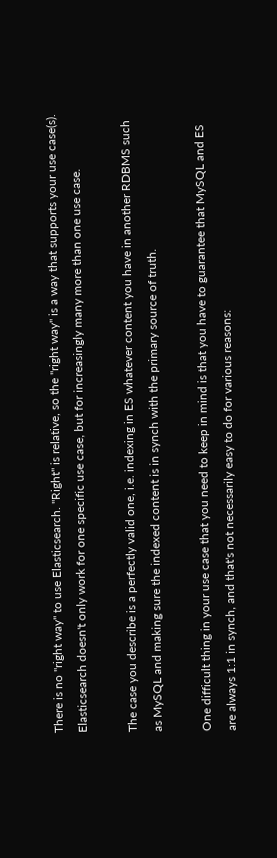There is no "right way" to use Elasticsearch. "Right" is relative, so the "right way" is a way that supports your use case(s). Elasticsearch doesn't only work for one specific use case, but for increasingly many more than one use case.

The case you describe is a perfectly valid one, i.e. indexing in ES whatever content you have in another RDBMS such as MySQL and making sure the indexed content is in synch with the primary source of truth.

One difficult thing in your use case that you need to keep in mind is that you have to guarantee that MySQL and ES are always 1:1 in synch, and that's not necessarily easy to do for various reasons: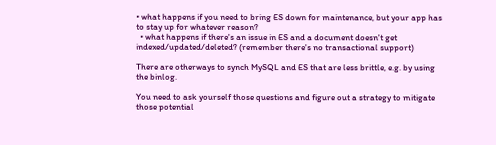• what happens if you need to bring ES down for maintenance, but your app has to stay up for whatever reason?
  • what happens if there's an issue in ES and a document doesn't get indexed/updated/deleted? (remember there's no transactional support)

There are otherways to synch MySQL and ES that are less brittle, e.g. by using the binlog.

You need to ask yourself those questions and figure out a strategy to mitigate those potential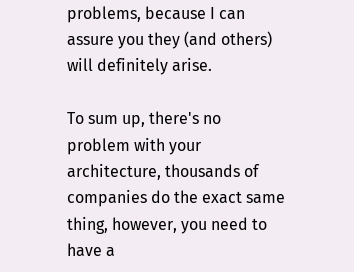problems, because I can assure you they (and others) will definitely arise.

To sum up, there's no problem with your architecture, thousands of companies do the exact same thing, however, you need to have a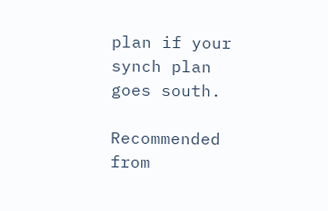plan if your synch plan goes south.

Recommended from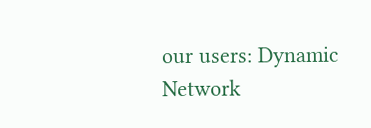our users: Dynamic Network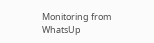Monitoring from WhatsUp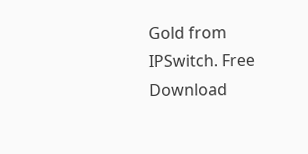Gold from IPSwitch. Free Download